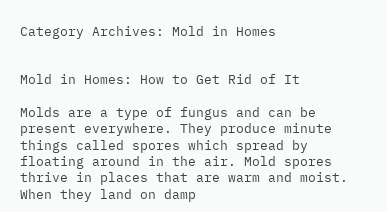Category Archives: Mold in Homes


Mold in Homes: How to Get Rid of It

Molds are a type of fungus and can be present everywhere. They produce minute things called spores which spread by floating around in the air. Mold spores thrive in places that are warm and moist. When they land on damp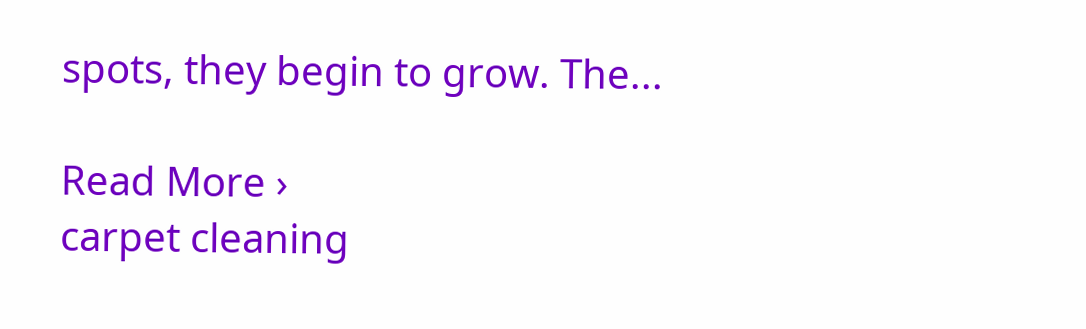spots, they begin to grow. The...

Read More ›
carpet cleaning